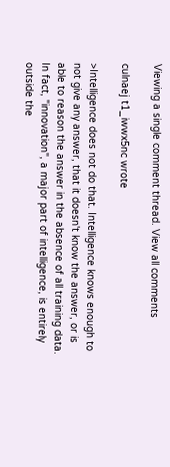Viewing a single comment thread. View all comments

culnaej t1_iwwx5nc wrote

>Intelligence does not do that. Intelligence knows enough to not give any answer, that it doesn't know the answer, or is able to reason the answer in the absence of all training data. In fact, "innovation", a major part of intelligence, is entirely outside the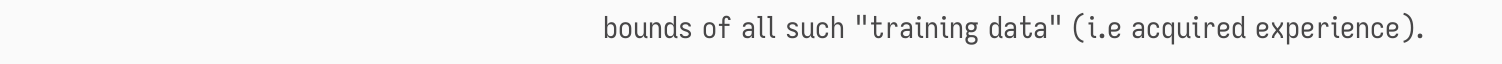bounds of all such "training data" (i.e acquired experience).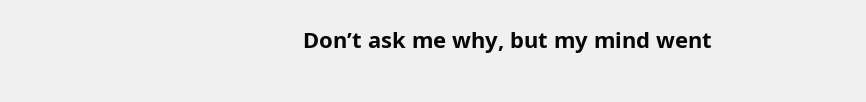Don’t ask me why, but my mind went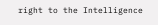right to the Intelligence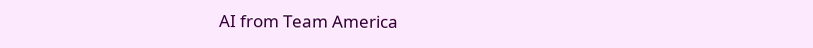AI from Team America